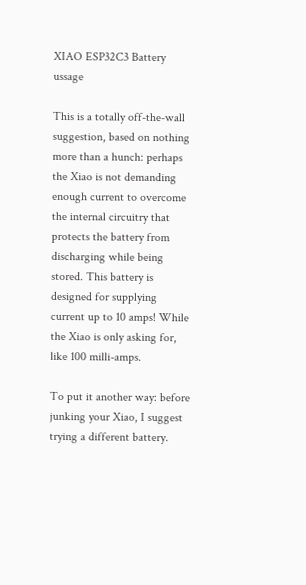XIAO ESP32C3 Battery ussage

This is a totally off-the-wall suggestion, based on nothing more than a hunch: perhaps the Xiao is not demanding enough current to overcome the internal circuitry that protects the battery from discharging while being stored. This battery is designed for supplying current up to 10 amps! While the Xiao is only asking for, like 100 milli-amps.

To put it another way: before junking your Xiao, I suggest trying a different battery.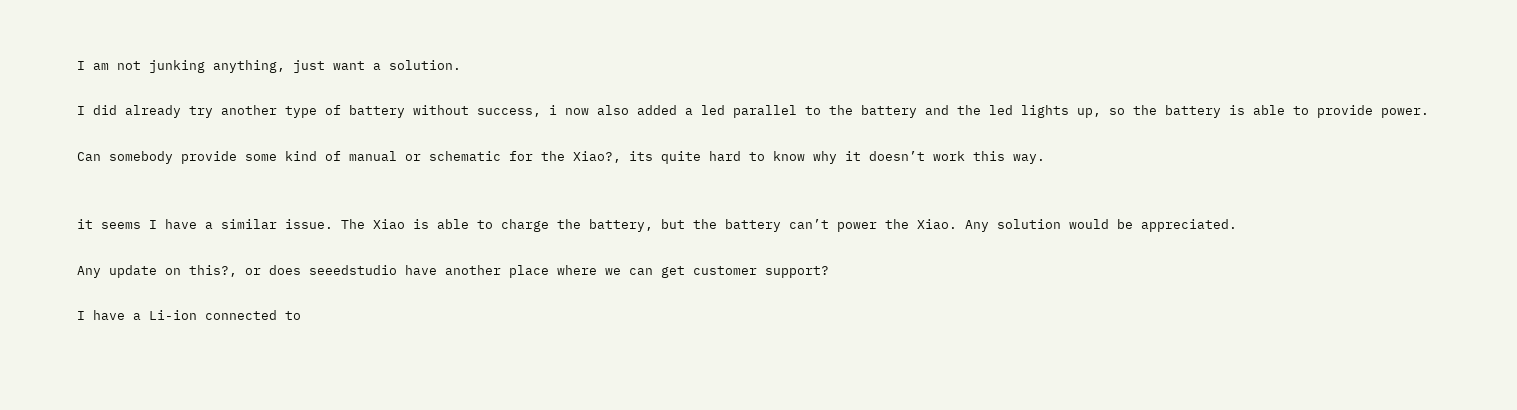I am not junking anything, just want a solution.

I did already try another type of battery without success, i now also added a led parallel to the battery and the led lights up, so the battery is able to provide power.

Can somebody provide some kind of manual or schematic for the Xiao?, its quite hard to know why it doesn’t work this way.


it seems I have a similar issue. The Xiao is able to charge the battery, but the battery can’t power the Xiao. Any solution would be appreciated.

Any update on this?, or does seeedstudio have another place where we can get customer support?

I have a Li-ion connected to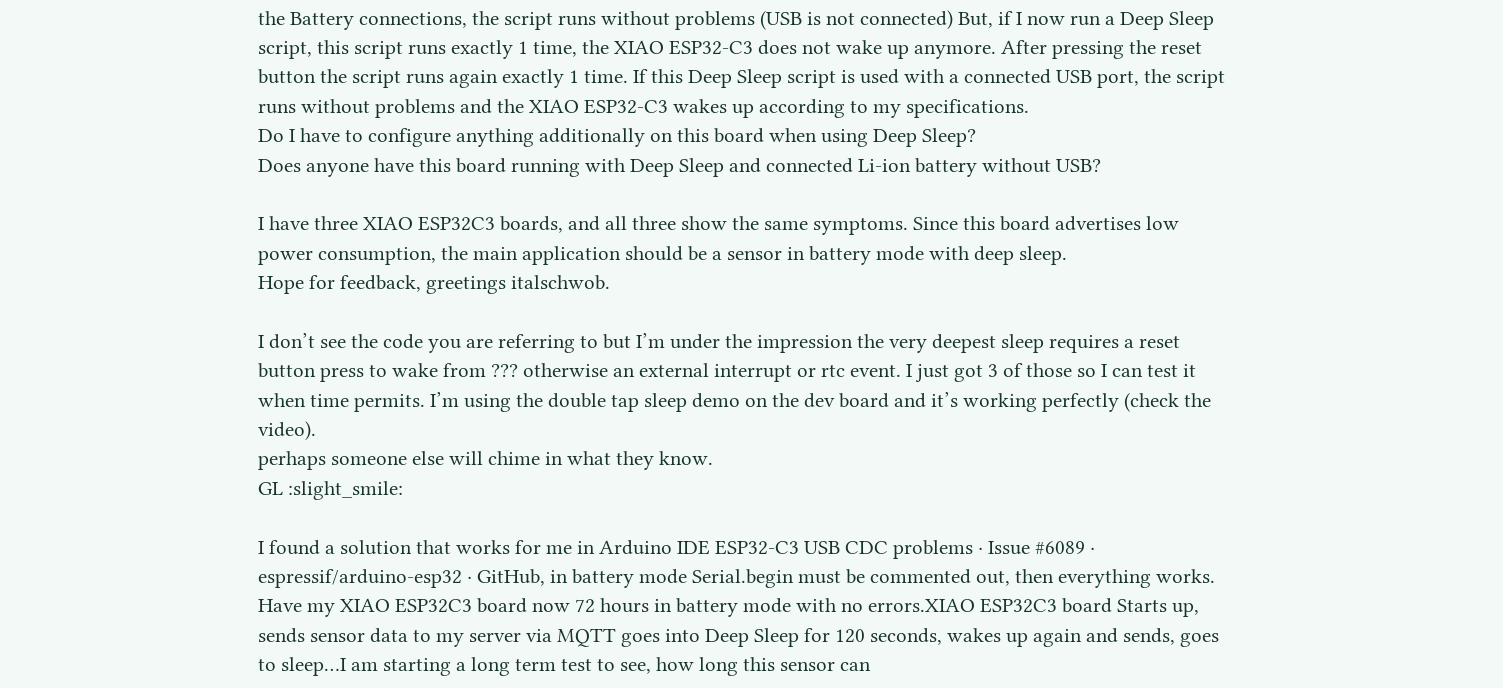the Battery connections, the script runs without problems (USB is not connected) But, if I now run a Deep Sleep script, this script runs exactly 1 time, the XIAO ESP32-C3 does not wake up anymore. After pressing the reset button the script runs again exactly 1 time. If this Deep Sleep script is used with a connected USB port, the script runs without problems and the XIAO ESP32-C3 wakes up according to my specifications.
Do I have to configure anything additionally on this board when using Deep Sleep?
Does anyone have this board running with Deep Sleep and connected Li-ion battery without USB?

I have three XIAO ESP32C3 boards, and all three show the same symptoms. Since this board advertises low power consumption, the main application should be a sensor in battery mode with deep sleep.
Hope for feedback, greetings italschwob.

I don’t see the code you are referring to but I’m under the impression the very deepest sleep requires a reset button press to wake from ??? otherwise an external interrupt or rtc event. I just got 3 of those so I can test it when time permits. I’m using the double tap sleep demo on the dev board and it’s working perfectly (check the video).
perhaps someone else will chime in what they know.
GL :slight_smile:

I found a solution that works for me in Arduino IDE ESP32-C3 USB CDC problems · Issue #6089 · espressif/arduino-esp32 · GitHub, in battery mode Serial.begin must be commented out, then everything works.
Have my XIAO ESP32C3 board now 72 hours in battery mode with no errors.XIAO ESP32C3 board Starts up, sends sensor data to my server via MQTT goes into Deep Sleep for 120 seconds, wakes up again and sends, goes to sleep…I am starting a long term test to see, how long this sensor can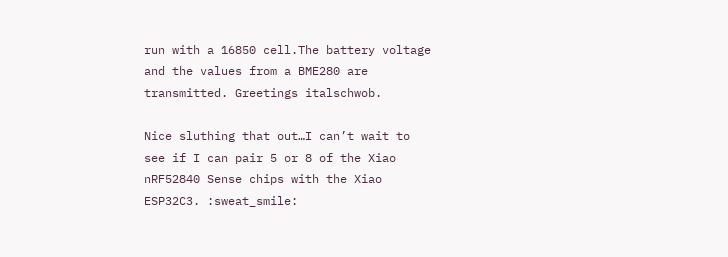run with a 16850 cell.The battery voltage and the values from a BME280 are transmitted. Greetings italschwob.

Nice sluthing that out…I can’t wait to see if I can pair 5 or 8 of the Xiao nRF52840 Sense chips with the Xiao ESP32C3. :sweat_smile: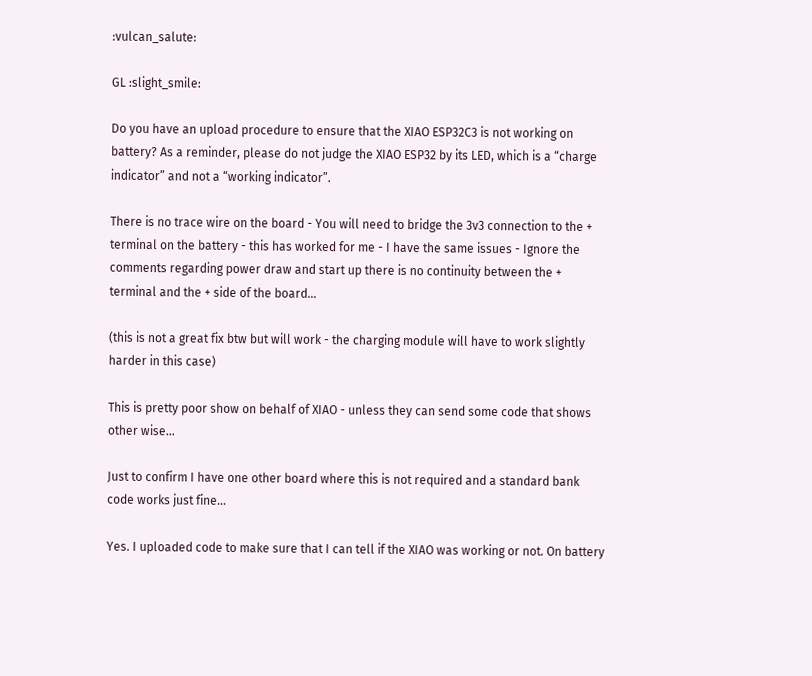:vulcan_salute:

GL :slight_smile:

Do you have an upload procedure to ensure that the XIAO ESP32C3 is not working on battery? As a reminder, please do not judge the XIAO ESP32 by its LED, which is a “charge indicator” and not a “working indicator”.

There is no trace wire on the board - You will need to bridge the 3v3 connection to the + terminal on the battery - this has worked for me - I have the same issues - Ignore the comments regarding power draw and start up there is no continuity between the + terminal and the + side of the board…

(this is not a great fix btw but will work - the charging module will have to work slightly harder in this case)

This is pretty poor show on behalf of XIAO - unless they can send some code that shows other wise…

Just to confirm I have one other board where this is not required and a standard bank code works just fine…

Yes. I uploaded code to make sure that I can tell if the XIAO was working or not. On battery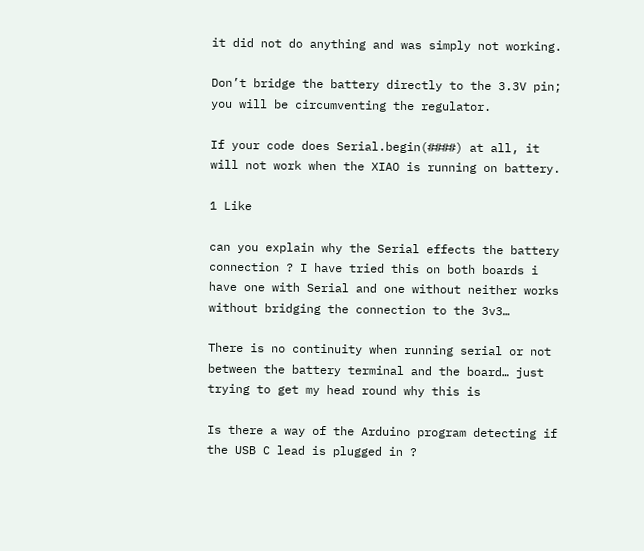it did not do anything and was simply not working.

Don’t bridge the battery directly to the 3.3V pin; you will be circumventing the regulator.

If your code does Serial.begin(####) at all, it will not work when the XIAO is running on battery.

1 Like

can you explain why the Serial effects the battery connection ? I have tried this on both boards i have one with Serial and one without neither works without bridging the connection to the 3v3…

There is no continuity when running serial or not between the battery terminal and the board… just trying to get my head round why this is

Is there a way of the Arduino program detecting if the USB C lead is plugged in ?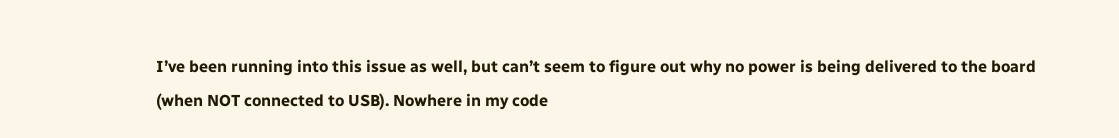I’ve been running into this issue as well, but can’t seem to figure out why no power is being delivered to the board (when NOT connected to USB). Nowhere in my code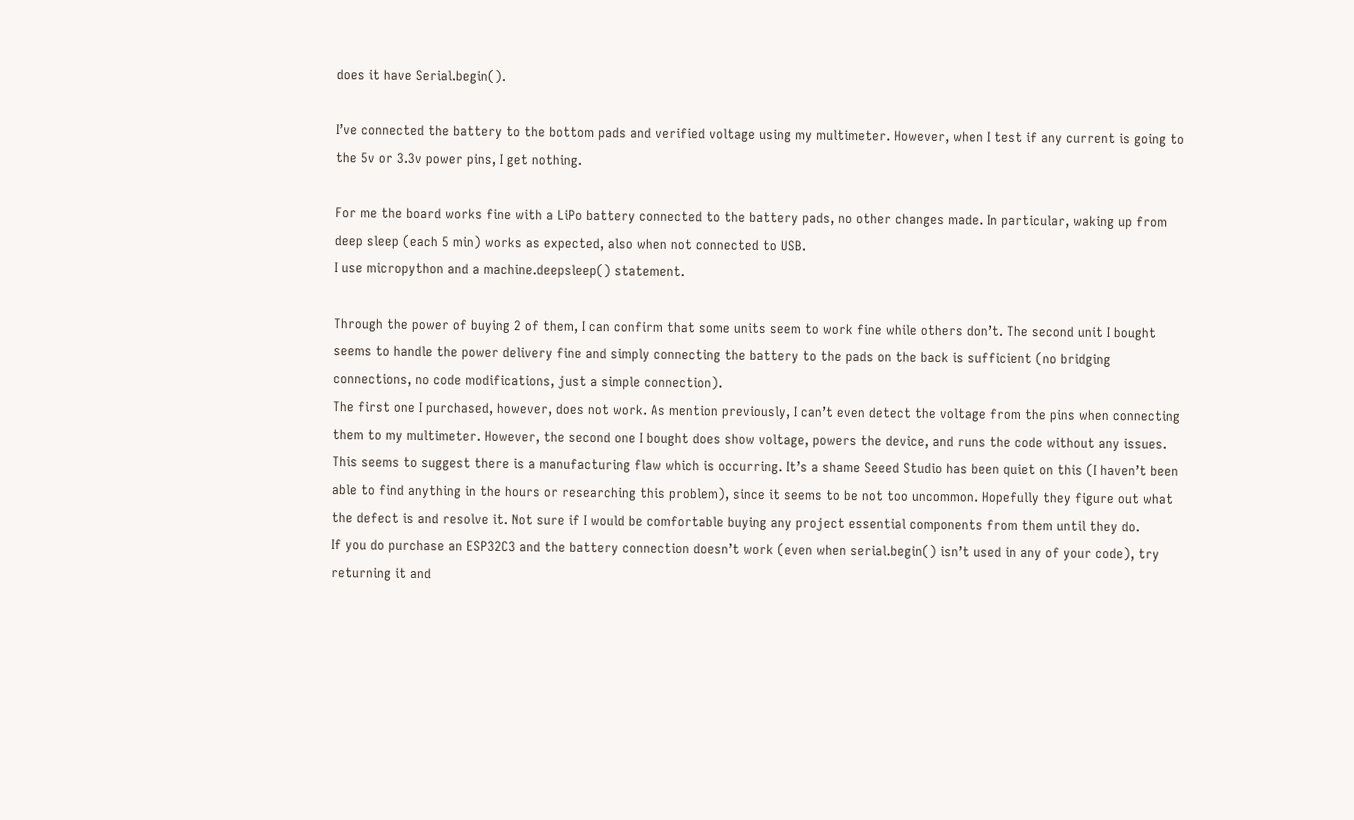does it have Serial.begin().

I’ve connected the battery to the bottom pads and verified voltage using my multimeter. However, when I test if any current is going to the 5v or 3.3v power pins, I get nothing.

For me the board works fine with a LiPo battery connected to the battery pads, no other changes made. In particular, waking up from deep sleep (each 5 min) works as expected, also when not connected to USB.
I use micropython and a machine.deepsleep() statement.

Through the power of buying 2 of them, I can confirm that some units seem to work fine while others don’t. The second unit I bought seems to handle the power delivery fine and simply connecting the battery to the pads on the back is sufficient (no bridging connections, no code modifications, just a simple connection).
The first one I purchased, however, does not work. As mention previously, I can’t even detect the voltage from the pins when connecting them to my multimeter. However, the second one I bought does show voltage, powers the device, and runs the code without any issues. This seems to suggest there is a manufacturing flaw which is occurring. It’s a shame Seeed Studio has been quiet on this (I haven’t been able to find anything in the hours or researching this problem), since it seems to be not too uncommon. Hopefully they figure out what the defect is and resolve it. Not sure if I would be comfortable buying any project essential components from them until they do.
If you do purchase an ESP32C3 and the battery connection doesn’t work (even when serial.begin() isn’t used in any of your code), try returning it and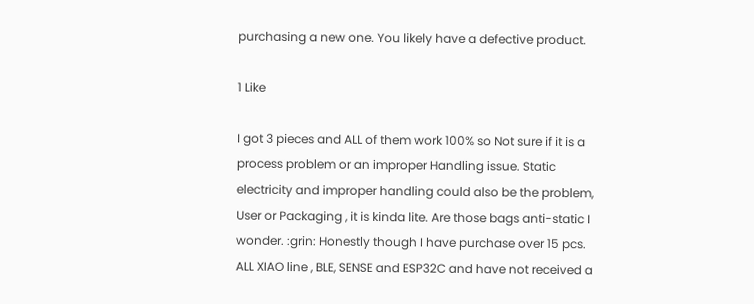purchasing a new one. You likely have a defective product.

1 Like

I got 3 pieces and ALL of them work 100% so Not sure if it is a process problem or an improper Handling issue. Static electricity and improper handling could also be the problem, User or Packaging , it is kinda lite. Are those bags anti-static I wonder. :grin: Honestly though I have purchase over 15 pcs. ALL XIAO line , BLE, SENSE and ESP32C and have not received a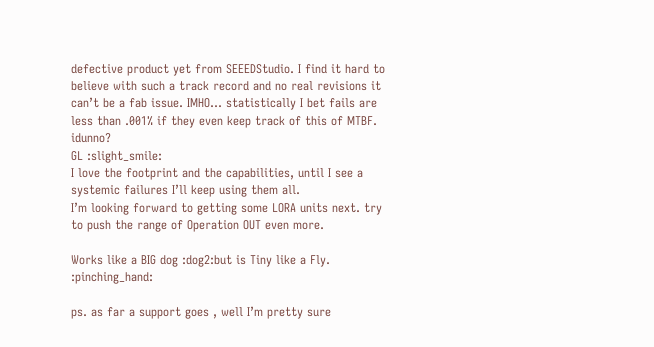defective product yet from SEEEDStudio. I find it hard to believe with such a track record and no real revisions it can’t be a fab issue. IMHO… statistically I bet fails are less than .001% if they even keep track of this of MTBF. idunno?
GL :slight_smile:
I love the footprint and the capabilities, until I see a systemic failures I’ll keep using them all.
I’m looking forward to getting some LORA units next. try to push the range of Operation OUT even more.

Works like a BIG dog :dog2:but is Tiny like a Fly. :pinching_hand:

ps. as far a support goes , well I’m pretty sure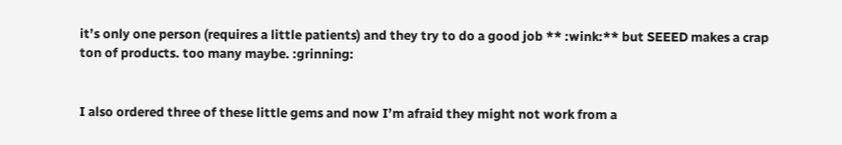it’s only one person (requires a little patients) and they try to do a good job ** :wink:** but SEEED makes a crap ton of products. too many maybe. :grinning:


I also ordered three of these little gems and now I’m afraid they might not work from a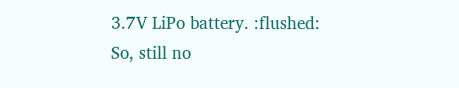3.7V LiPo battery. :flushed:
So, still no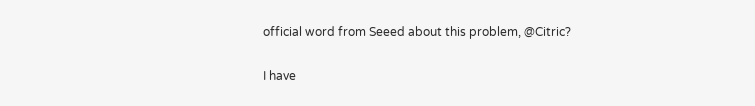official word from Seeed about this problem, @Citric?

I have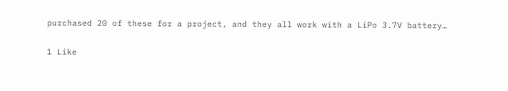purchased 20 of these for a project, and they all work with a LiPo 3.7V battery…

1 Like